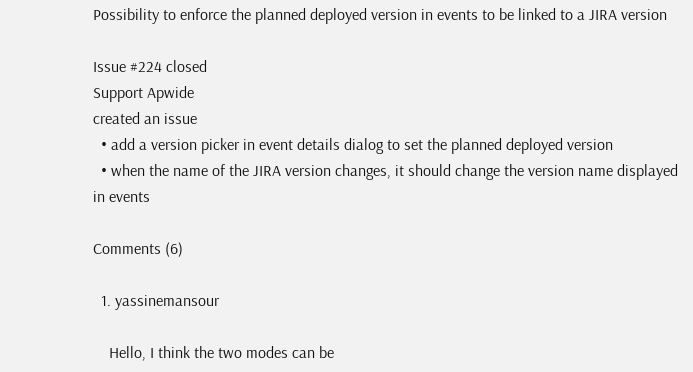Possibility to enforce the planned deployed version in events to be linked to a JIRA version

Issue #224 closed
Support Apwide
created an issue
  • add a version picker in event details dialog to set the planned deployed version
  • when the name of the JIRA version changes, it should change the version name displayed in events

Comments (6)

  1. yassinemansour

    Hello, I think the two modes can be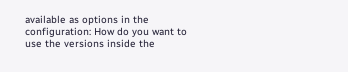available as options in the configuration: How do you want to use the versions inside the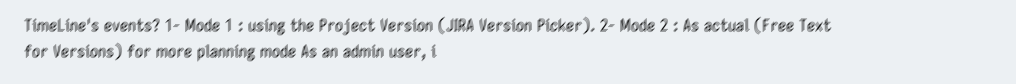TimeLine's events? 1- Mode 1 : using the Project Version (JIRA Version Picker). 2- Mode 2 : As actual (Free Text for Versions) for more planning mode As an admin user, i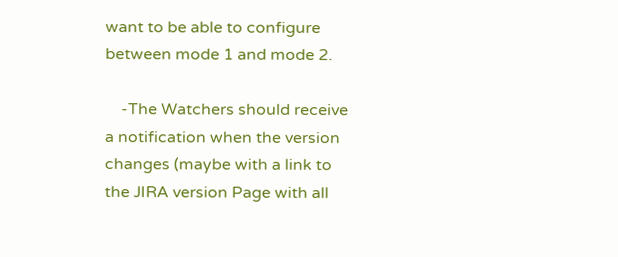want to be able to configure between mode 1 and mode 2.

    -The Watchers should receive a notification when the version changes (maybe with a link to the JIRA version Page with all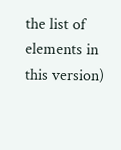the list of elements in this version)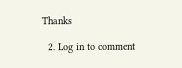Thanks

  2. Log in to comment